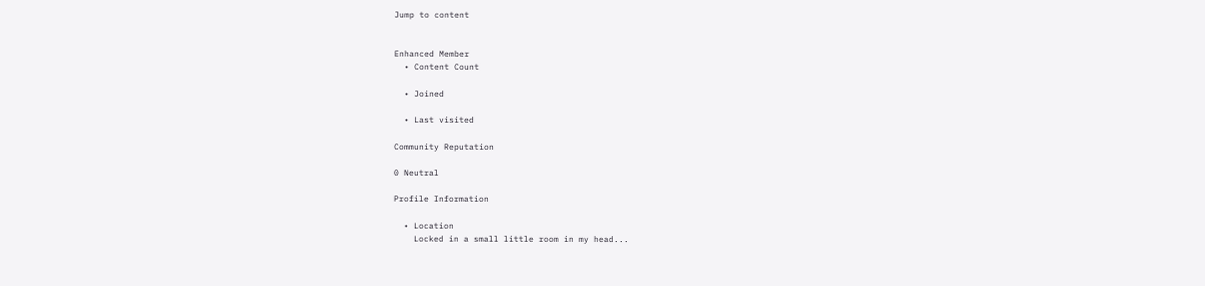Jump to content


Enhanced Member
  • Content Count

  • Joined

  • Last visited

Community Reputation

0 Neutral

Profile Information

  • Location
    Locked in a small little room in my head...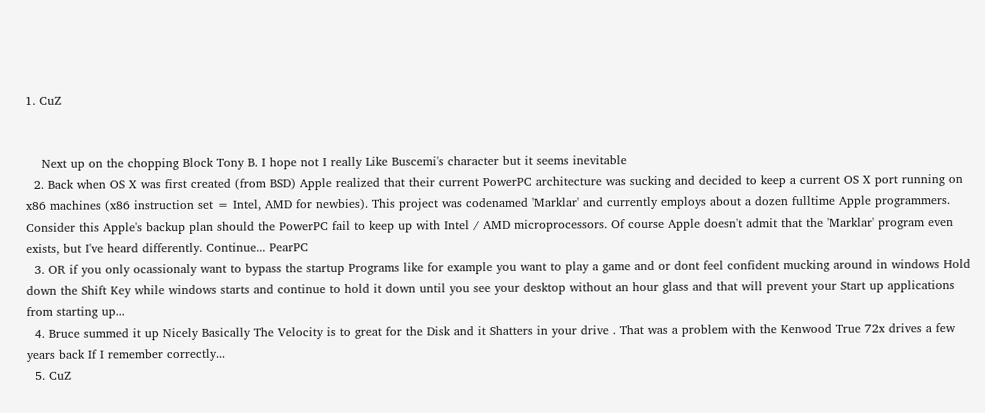1. CuZ


    Next up on the chopping Block Tony B. I hope not I really Like Buscemi's character but it seems inevitable
  2. Back when OS X was first created (from BSD) Apple realized that their current PowerPC architecture was sucking and decided to keep a current OS X port running on x86 machines (x86 instruction set = Intel, AMD for newbies). This project was codenamed 'Marklar' and currently employs about a dozen fulltime Apple programmers. Consider this Apple's backup plan should the PowerPC fail to keep up with Intel / AMD microprocessors. Of course Apple doesn't admit that the 'Marklar' program even exists, but I've heard differently. Continue... PearPC
  3. OR if you only ocassionaly want to bypass the startup Programs like for example you want to play a game and or dont feel confident mucking around in windows Hold down the Shift Key while windows starts and continue to hold it down until you see your desktop without an hour glass and that will prevent your Start up applications from starting up...
  4. Bruce summed it up Nicely Basically The Velocity is to great for the Disk and it Shatters in your drive . That was a problem with the Kenwood True 72x drives a few years back If I remember correctly...
  5. CuZ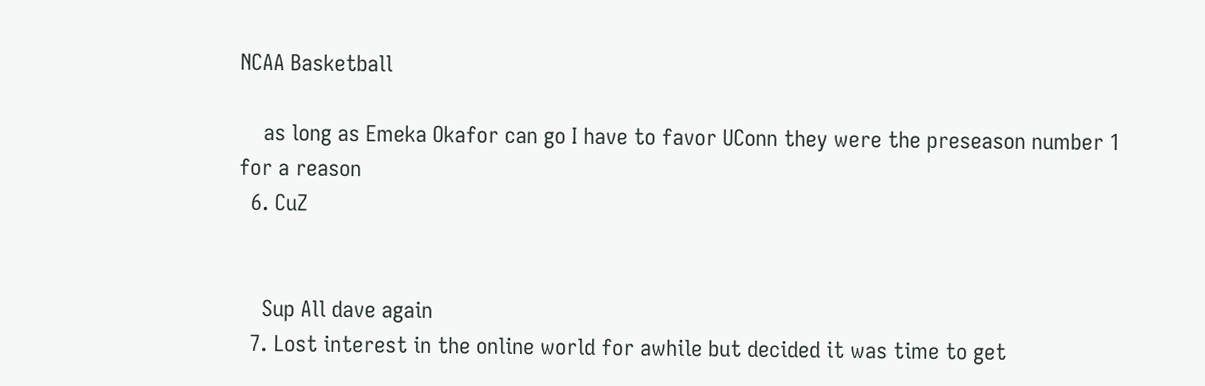NCAA Basketball

    as long as Emeka Okafor can go I have to favor UConn they were the preseason number 1 for a reason
  6. CuZ


    Sup All dave again
  7. Lost interest in the online world for awhile but decided it was time to get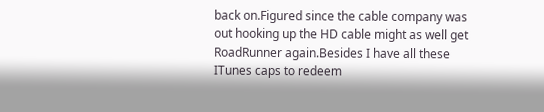back on.Figured since the cable company was out hooking up the HD cable might as well get RoadRunner again.Besides I have all these ITunes caps to redeem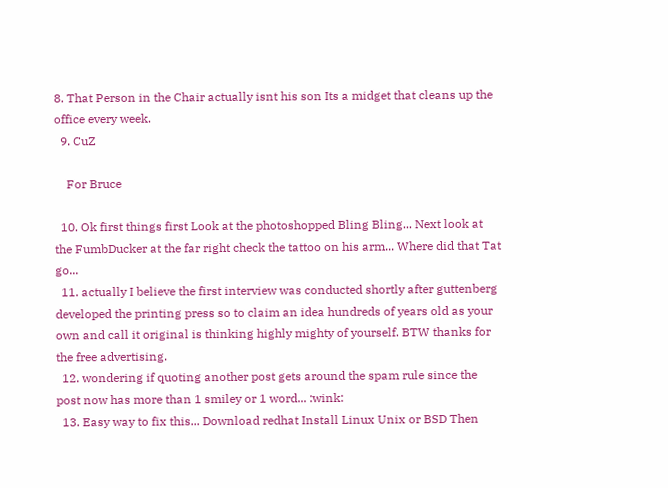8. That Person in the Chair actually isnt his son Its a midget that cleans up the office every week.
  9. CuZ

    For Bruce

  10. Ok first things first Look at the photoshopped Bling Bling... Next look at the FumbDucker at the far right check the tattoo on his arm... Where did that Tat go...
  11. actually I believe the first interview was conducted shortly after guttenberg developed the printing press so to claim an idea hundreds of years old as your own and call it original is thinking highly mighty of yourself. BTW thanks for the free advertising.
  12. wondering if quoting another post gets around the spam rule since the post now has more than 1 smiley or 1 word... :wink:
  13. Easy way to fix this... Download redhat Install Linux Unix or BSD Then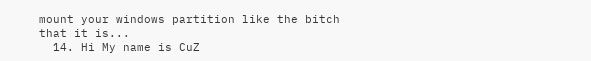mount your windows partition like the bitch that it is...
  14. Hi My name is CuZ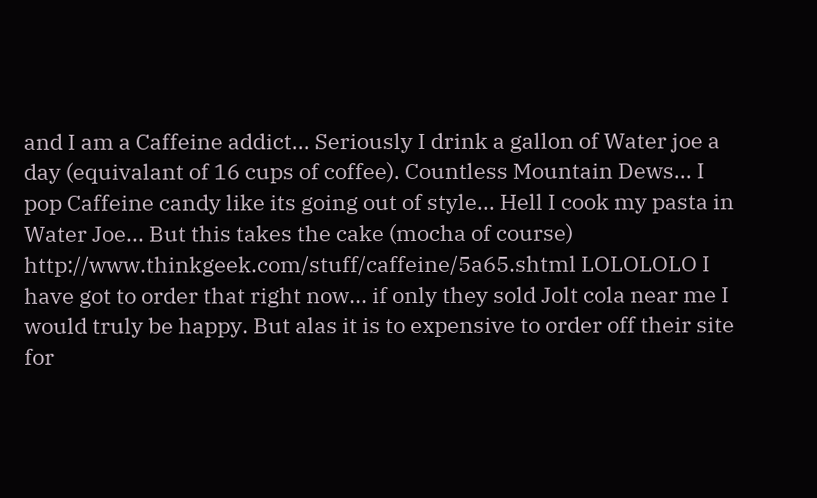and I am a Caffeine addict... Seriously I drink a gallon of Water joe a day (equivalant of 16 cups of coffee). Countless Mountain Dews... I pop Caffeine candy like its going out of style... Hell I cook my pasta in Water Joe... But this takes the cake (mocha of course) http://www.thinkgeek.com/stuff/caffeine/5a65.shtml LOLOLOLO I have got to order that right now... if only they sold Jolt cola near me I would truly be happy. But alas it is to expensive to order off their site for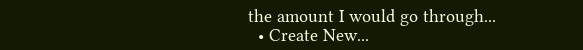the amount I would go through...
  • Create New...